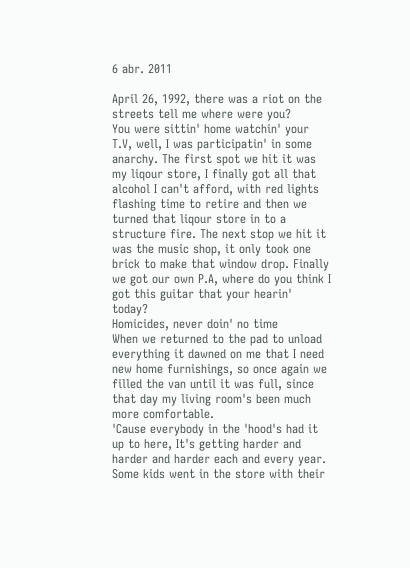6 abr. 2011

April 26, 1992, there was a riot on the streets tell me where were you?
You were sittin' home watchin' your T.V, well, I was participatin' in some anarchy. The first spot we hit it was my liqour store, I finally got all that alcohol I can't afford, with red lights flashing time to retire and then we turned that liqour store in to a structure fire. The next stop we hit it was the music shop, it only took one brick to make that window drop. Finally we got our own P.A, where do you think I got this guitar that your hearin' today?
Homicides, never doin' no time
When we returned to the pad to unload everything it dawned on me that I need new home furnishings, so once again we filled the van until it was full, since that day my living room's been much more comfortable.
'Cause everybody in the 'hood's had it up to here, It's getting harder and harder and harder each and every year.
Some kids went in the store with their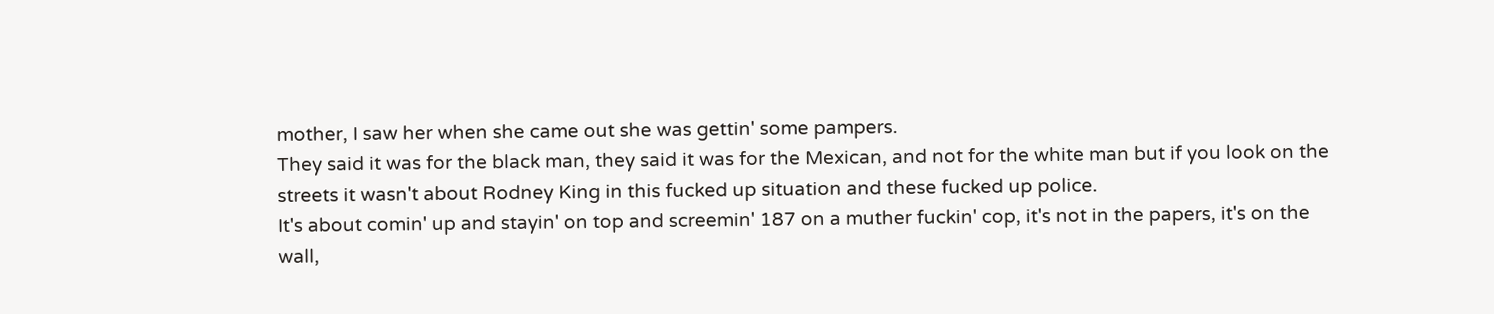mother, I saw her when she came out she was gettin' some pampers.
They said it was for the black man, they said it was for the Mexican, and not for the white man but if you look on the streets it wasn't about Rodney King in this fucked up situation and these fucked up police.
It's about comin' up and stayin' on top and screemin' 187 on a muther fuckin' cop, it's not in the papers, it's on the wall,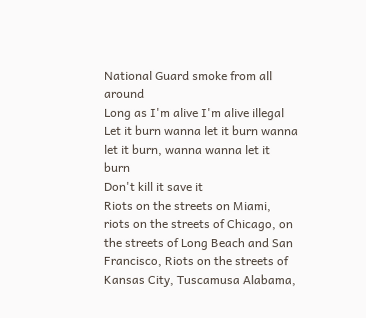National Guard smoke from all around
Long as I'm alive I'm alive illegal
Let it burn wanna let it burn wanna let it burn, wanna wanna let it burn
Don't kill it save it
Riots on the streets on Miami, riots on the streets of Chicago, on the streets of Long Beach and San Francisco, Riots on the streets of Kansas City, Tuscamusa Alabama,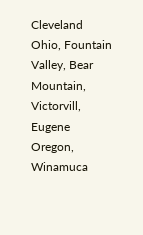Cleveland Ohio, Fountain Valley, Bear Mountain, Victorvill, Eugene Oregon, Winamuca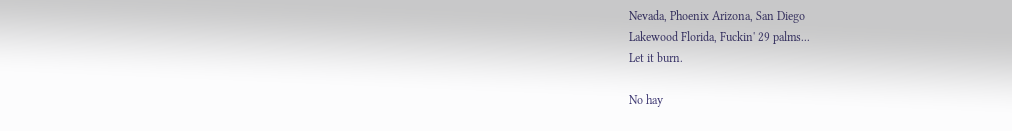Nevada, Phoenix Arizona, San Diego
Lakewood Florida, Fuckin' 29 palms...
Let it burn.

No hay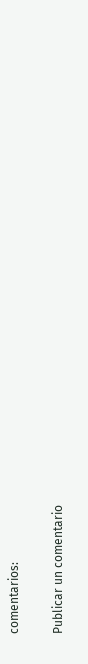comentarios:

Publicar un comentario